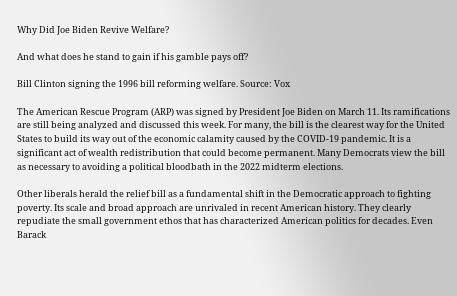Why Did Joe Biden Revive Welfare?

And what does he stand to gain if his gamble pays off?

Bill Clinton signing the 1996 bill reforming welfare. Source: Vox

The American Rescue Program (ARP) was signed by President Joe Biden on March 11. Its ramifications are still being analyzed and discussed this week. For many, the bill is the clearest way for the United States to build its way out of the economic calamity caused by the COVID-19 pandemic. It is a significant act of wealth redistribution that could become permanent. Many Democrats view the bill as necessary to avoiding a political bloodbath in the 2022 midterm elections.

Other liberals herald the relief bill as a fundamental shift in the Democratic approach to fighting poverty. Its scale and broad approach are unrivaled in recent American history. They clearly repudiate the small government ethos that has characterized American politics for decades. Even Barack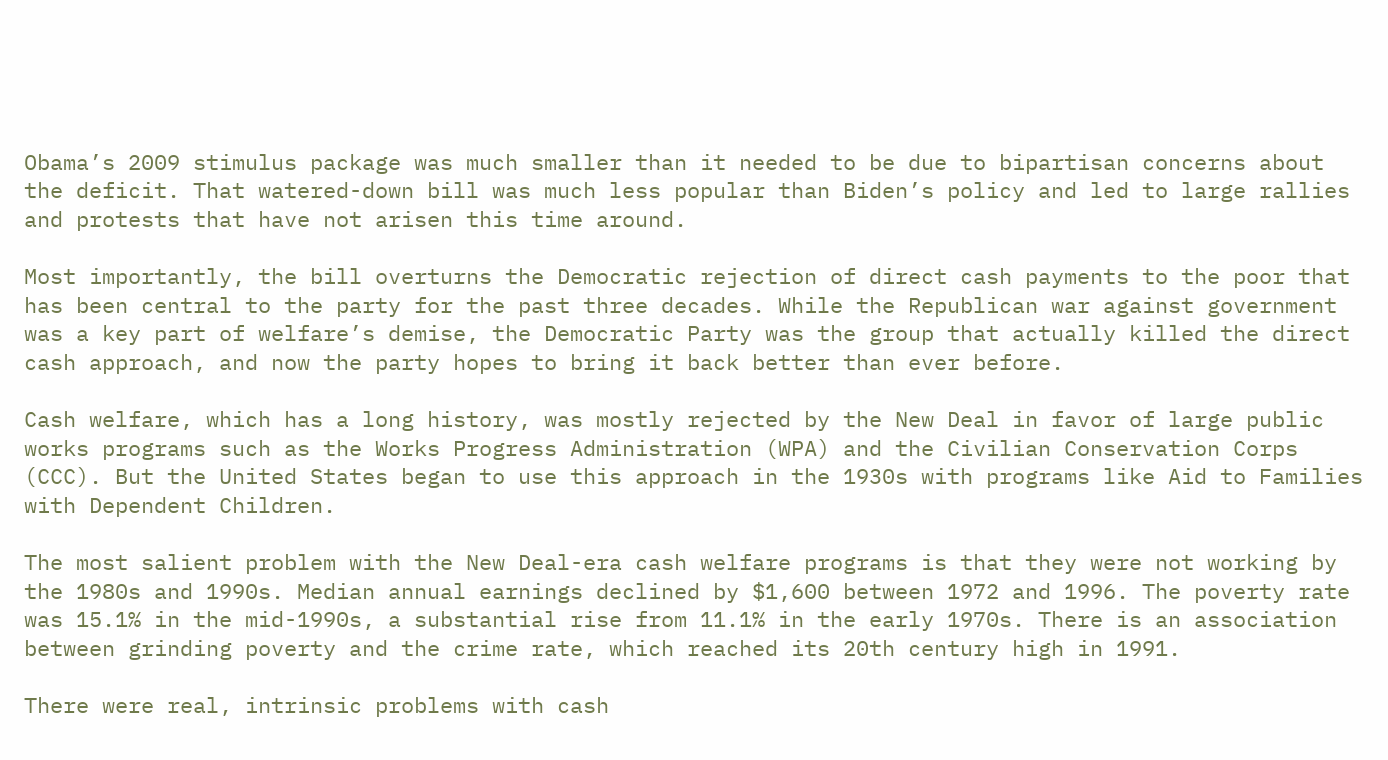Obama’s 2009 stimulus package was much smaller than it needed to be due to bipartisan concerns about the deficit. That watered-down bill was much less popular than Biden’s policy and led to large rallies and protests that have not arisen this time around.

Most importantly, the bill overturns the Democratic rejection of direct cash payments to the poor that has been central to the party for the past three decades. While the Republican war against government was a key part of welfare’s demise, the Democratic Party was the group that actually killed the direct cash approach, and now the party hopes to bring it back better than ever before.

Cash welfare, which has a long history, was mostly rejected by the New Deal in favor of large public works programs such as the Works Progress Administration (WPA) and the Civilian Conservation Corps (CCC). But the United States began to use this approach in the 1930s with programs like Aid to Families with Dependent Children.

The most salient problem with the New Deal-era cash welfare programs is that they were not working by the 1980s and 1990s. Median annual earnings declined by $1,600 between 1972 and 1996. The poverty rate was 15.1% in the mid-1990s, a substantial rise from 11.1% in the early 1970s. There is an association between grinding poverty and the crime rate, which reached its 20th century high in 1991.

There were real, intrinsic problems with cash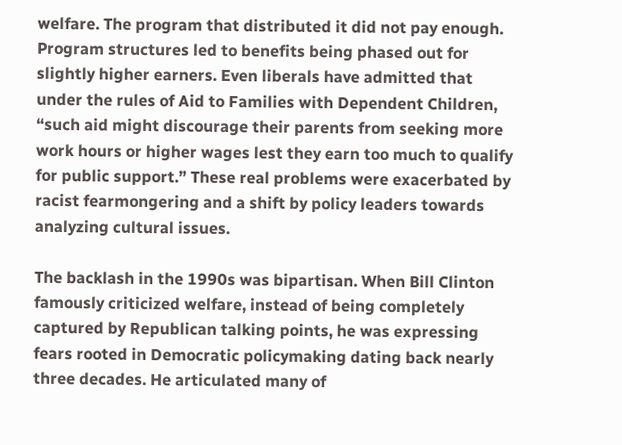welfare. The program that distributed it did not pay enough. Program structures led to benefits being phased out for slightly higher earners. Even liberals have admitted that under the rules of Aid to Families with Dependent Children, “such aid might discourage their parents from seeking more work hours or higher wages lest they earn too much to qualify for public support.” These real problems were exacerbated by racist fearmongering and a shift by policy leaders towards analyzing cultural issues.

The backlash in the 1990s was bipartisan. When Bill Clinton famously criticized welfare, instead of being completely captured by Republican talking points, he was expressing fears rooted in Democratic policymaking dating back nearly three decades. He articulated many of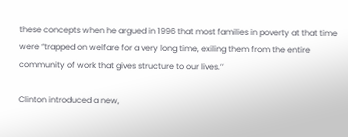these concepts when he argued in 1996 that most families in poverty at that time were “trapped on welfare for a very long time, exiling them from the entire community of work that gives structure to our lives.’’

Clinton introduced a new,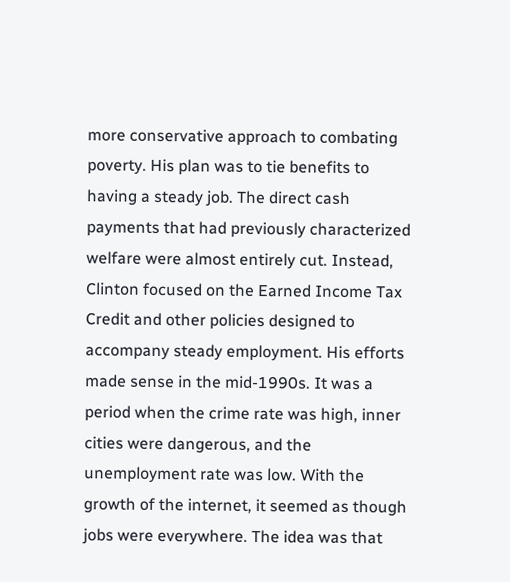more conservative approach to combating poverty. His plan was to tie benefits to having a steady job. The direct cash payments that had previously characterized welfare were almost entirely cut. Instead, Clinton focused on the Earned Income Tax Credit and other policies designed to accompany steady employment. His efforts made sense in the mid-1990s. It was a period when the crime rate was high, inner cities were dangerous, and the unemployment rate was low. With the growth of the internet, it seemed as though jobs were everywhere. The idea was that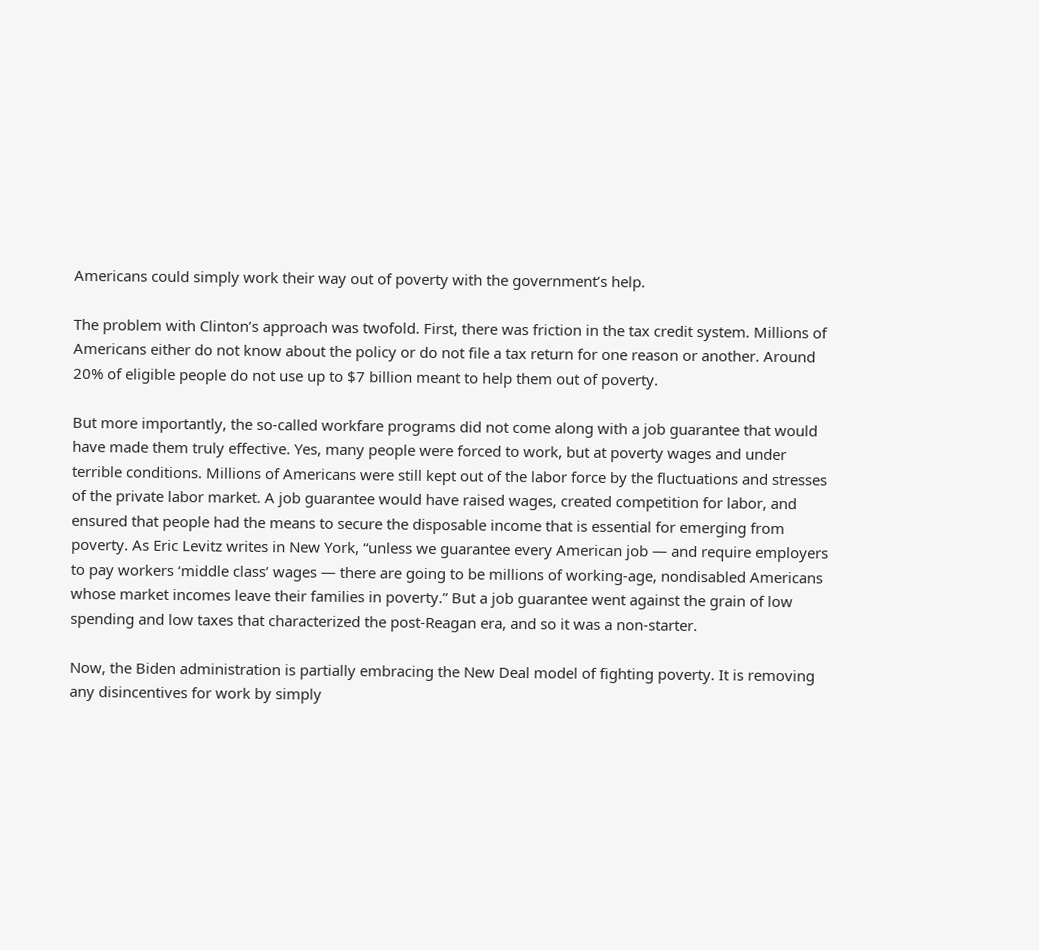Americans could simply work their way out of poverty with the government’s help.

The problem with Clinton’s approach was twofold. First, there was friction in the tax credit system. Millions of Americans either do not know about the policy or do not file a tax return for one reason or another. Around 20% of eligible people do not use up to $7 billion meant to help them out of poverty.

But more importantly, the so-called workfare programs did not come along with a job guarantee that would have made them truly effective. Yes, many people were forced to work, but at poverty wages and under terrible conditions. Millions of Americans were still kept out of the labor force by the fluctuations and stresses of the private labor market. A job guarantee would have raised wages, created competition for labor, and ensured that people had the means to secure the disposable income that is essential for emerging from poverty. As Eric Levitz writes in New York, “unless we guarantee every American job — and require employers to pay workers ‘middle class’ wages — there are going to be millions of working-age, nondisabled Americans whose market incomes leave their families in poverty.” But a job guarantee went against the grain of low spending and low taxes that characterized the post-Reagan era, and so it was a non-starter.

Now, the Biden administration is partially embracing the New Deal model of fighting poverty. It is removing any disincentives for work by simply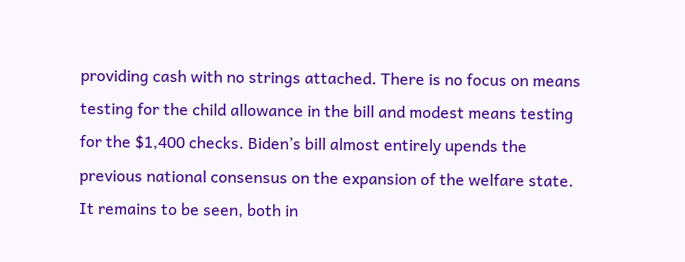providing cash with no strings attached. There is no focus on means testing for the child allowance in the bill and modest means testing for the $1,400 checks. Biden’s bill almost entirely upends the previous national consensus on the expansion of the welfare state. It remains to be seen, both in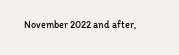November 2022 and after,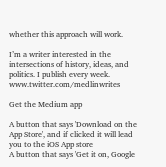whether this approach will work.

I’m a writer interested in the intersections of history, ideas, and politics. I publish every week. www.twitter.com/medlinwrites

Get the Medium app

A button that says 'Download on the App Store', and if clicked it will lead you to the iOS App store
A button that says 'Get it on, Google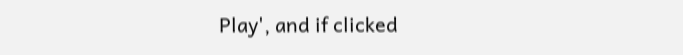Play', and if clicked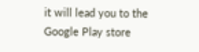it will lead you to the Google Play store